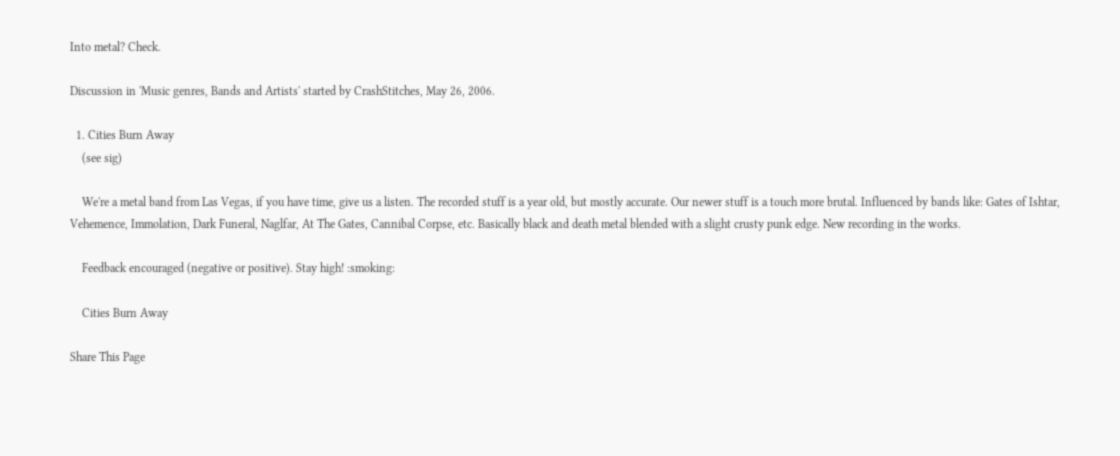Into metal? Check.

Discussion in 'Music genres, Bands and Artists' started by CrashStitches, May 26, 2006.

  1. Cities Burn Away
    (see sig)

    We're a metal band from Las Vegas, if you have time, give us a listen. The recorded stuff is a year old, but mostly accurate. Our newer stuff is a touch more brutal. Influenced by bands like: Gates of Ishtar, Vehemence, Immolation, Dark Funeral, Naglfar, At The Gates, Cannibal Corpse, etc. Basically black and death metal blended with a slight crusty punk edge. New recording in the works.

    Feedback encouraged (negative or positive). Stay high! :smoking:

    Cities Burn Away

Share This Page